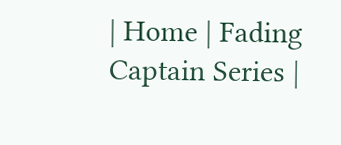| Home | Fading Captain Series |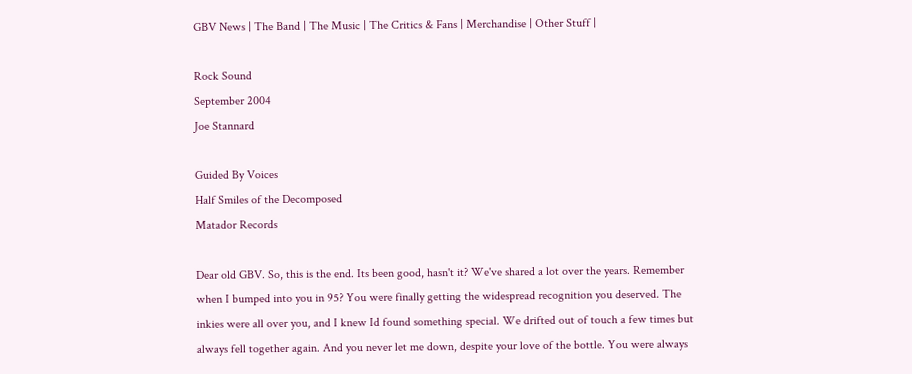GBV News | The Band | The Music | The Critics & Fans | Merchandise | Other Stuff |

Rock Sound
September 2004
Joe Stannard

Guided By Voices
Half Smiles of the Decomposed
Matador Records

Dear old GBV. So, this is the end. Its been good, hasn't it? We've shared a lot over the years. Remember when I bumped into you in 95? You were finally getting the widespread recognition you deserved. The inkies were all over you, and I knew Id found something special. We drifted out of touch a few times but always fell together again. And you never let me down, despite your love of the bottle. You were always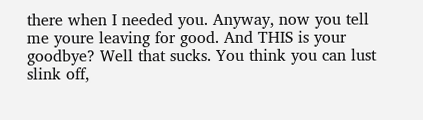there when I needed you. Anyway, now you tell me youre leaving for good. And THIS is your goodbye? Well that sucks. You think you can lust slink off,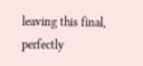leaving this final, perfectly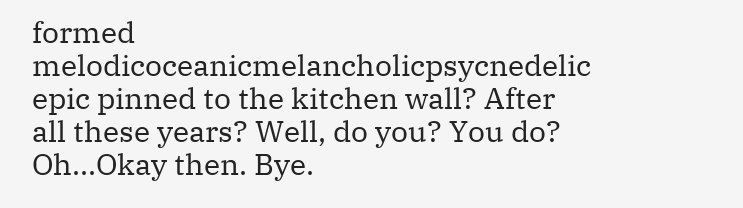formed melodicoceanicmelancholicpsycnedelic epic pinned to the kitchen wall? After all these years? Well, do you? You do? Oh...Okay then. Bye.